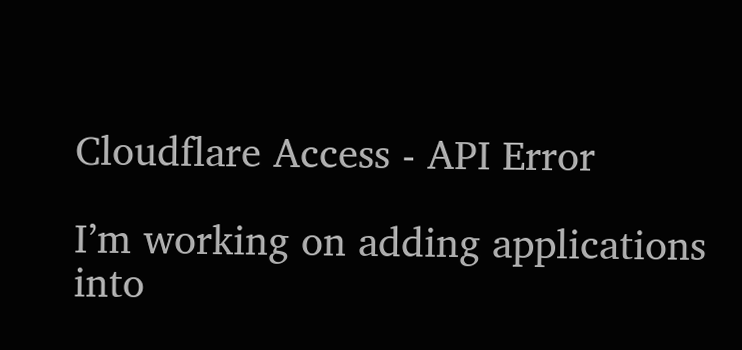Cloudflare Access - API Error

I’m working on adding applications into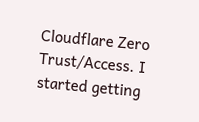Cloudflare Zero Trust/Access. I started getting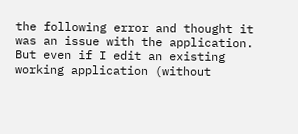the following error and thought it was an issue with the application. But even if I edit an existing working application (without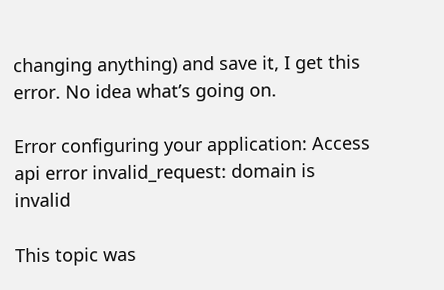changing anything) and save it, I get this error. No idea what’s going on.

Error configuring your application: Access api error invalid_request: domain is invalid

This topic was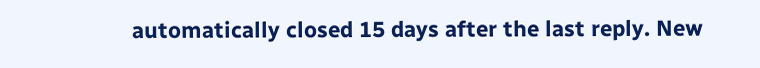automatically closed 15 days after the last reply. New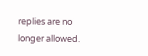replies are no longer allowed.